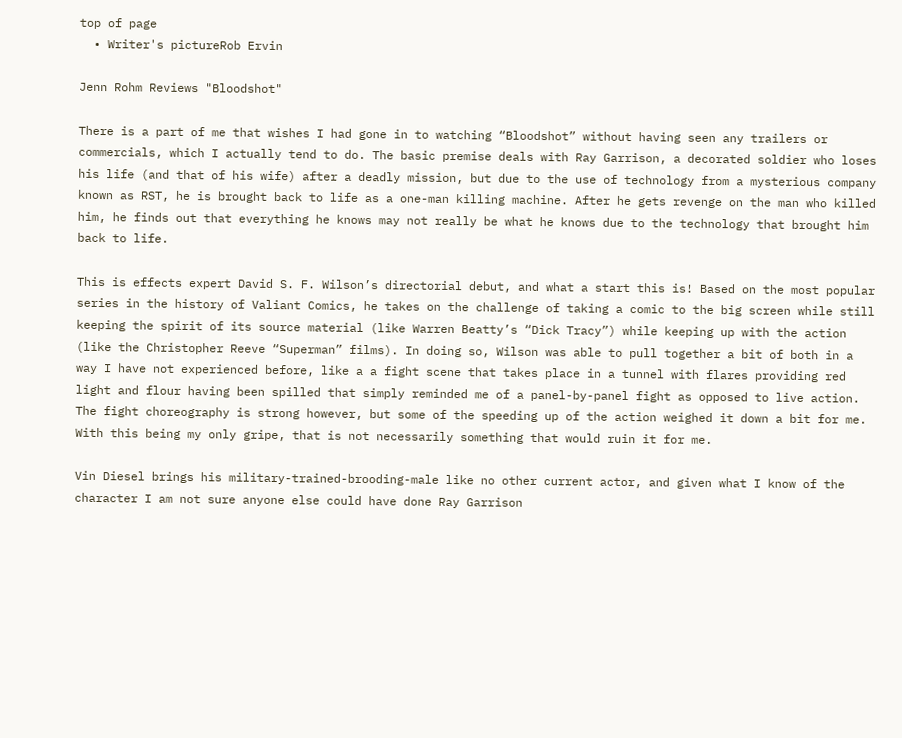top of page
  • Writer's pictureRob Ervin

Jenn Rohm Reviews "Bloodshot"

There is a part of me that wishes I had gone in to watching “Bloodshot” without having seen any trailers or commercials, which I actually tend to do. The basic premise deals with Ray Garrison, a decorated soldier who loses his life (and that of his wife) after a deadly mission, but due to the use of technology from a mysterious company known as RST, he is brought back to life as a one-man killing machine. After he gets revenge on the man who killed him, he finds out that everything he knows may not really be what he knows due to the technology that brought him back to life.

This is effects expert David S. F. Wilson’s directorial debut, and what a start this is! Based on the most popular series in the history of Valiant Comics, he takes on the challenge of taking a comic to the big screen while still keeping the spirit of its source material (like Warren Beatty’s “Dick Tracy”) while keeping up with the action (like the Christopher Reeve “Superman” films). In doing so, Wilson was able to pull together a bit of both in a way I have not experienced before, like a a fight scene that takes place in a tunnel with flares providing red light and flour having been spilled that simply reminded me of a panel-by-panel fight as opposed to live action. The fight choreography is strong however, but some of the speeding up of the action weighed it down a bit for me. With this being my only gripe, that is not necessarily something that would ruin it for me.

Vin Diesel brings his military-trained-brooding-male like no other current actor, and given what I know of the character I am not sure anyone else could have done Ray Garrison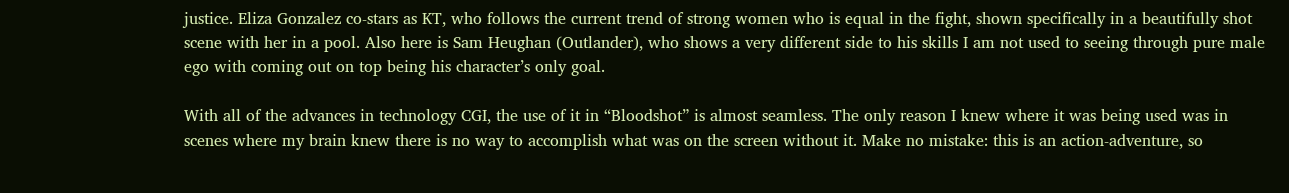justice. Eliza Gonzalez co-stars as KT, who follows the current trend of strong women who is equal in the fight, shown specifically in a beautifully shot scene with her in a pool. Also here is Sam Heughan (Outlander), who shows a very different side to his skills I am not used to seeing through pure male ego with coming out on top being his character’s only goal.

With all of the advances in technology CGI, the use of it in “Bloodshot” is almost seamless. The only reason I knew where it was being used was in scenes where my brain knew there is no way to accomplish what was on the screen without it. Make no mistake: this is an action-adventure, so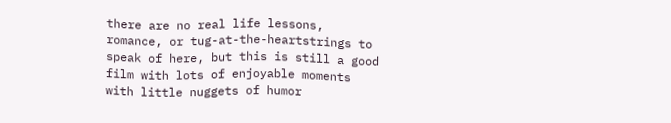there are no real life lessons, romance, or tug-at-the-heartstrings to speak of here, but this is still a good film with lots of enjoyable moments with little nuggets of humor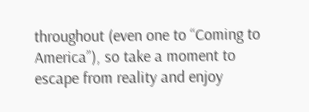throughout (even one to “Coming to America”), so take a moment to escape from reality and enjoy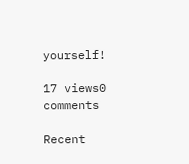yourself!

17 views0 comments

Recent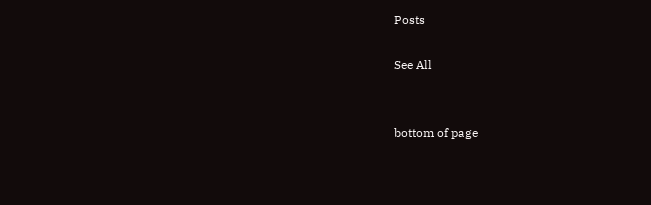Posts

See All


bottom of page